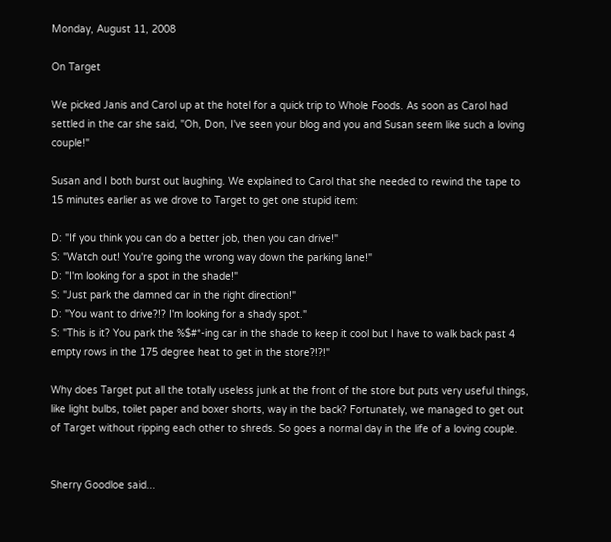Monday, August 11, 2008

On Target

We picked Janis and Carol up at the hotel for a quick trip to Whole Foods. As soon as Carol had settled in the car she said, "Oh, Don, I've seen your blog and you and Susan seem like such a loving couple!"

Susan and I both burst out laughing. We explained to Carol that she needed to rewind the tape to 15 minutes earlier as we drove to Target to get one stupid item:

D: "If you think you can do a better job, then you can drive!"
S: "Watch out! You're going the wrong way down the parking lane!"
D: "I'm looking for a spot in the shade!"
S: "Just park the damned car in the right direction!"
D: "You want to drive?!? I'm looking for a shady spot."
S: "This is it? You park the %$#*-ing car in the shade to keep it cool but I have to walk back past 4 empty rows in the 175 degree heat to get in the store?!?!"

Why does Target put all the totally useless junk at the front of the store but puts very useful things, like light bulbs, toilet paper and boxer shorts, way in the back? Fortunately, we managed to get out of Target without ripping each other to shreds. So goes a normal day in the life of a loving couple.


Sherry Goodloe said...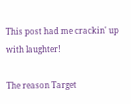This post had me crackin' up with laughter!

The reason Target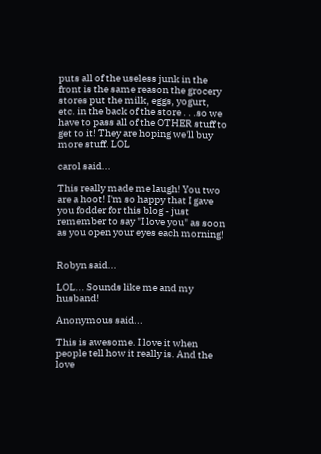puts all of the useless junk in the front is the same reason the grocery stores put the milk, eggs, yogurt, etc. in the back of the store . . .so we have to pass all of the OTHER stuff to get to it! They are hoping we'll buy more stuff. LOL

carol said...

This really made me laugh! You two are a hoot! I'm so happy that I gave you fodder for this blog - just remember to say "I love you" as soon as you open your eyes each morning!


Robyn said...

LOL... Sounds like me and my husband!

Anonymous said...

This is awesome. I love it when people tell how it really is. And the love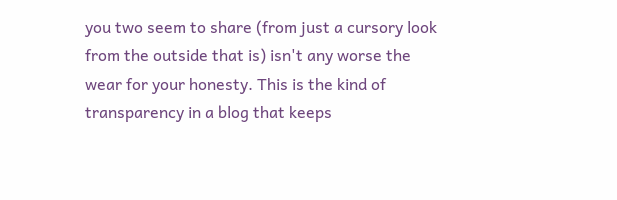you two seem to share (from just a cursory look from the outside that is) isn't any worse the wear for your honesty. This is the kind of transparency in a blog that keeps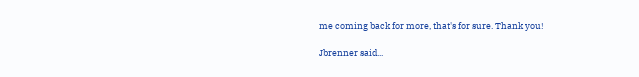me coming back for more, that's for sure. Thank you!

Jbrenner said...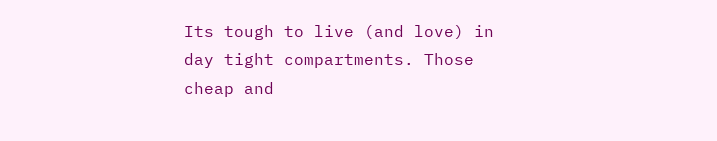Its tough to live (and love) in day tight compartments. Those cheap and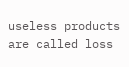useless products are called loss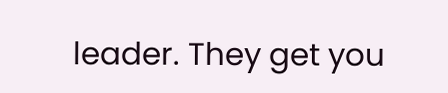leader. They get you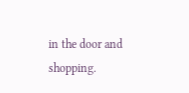in the door and shopping.